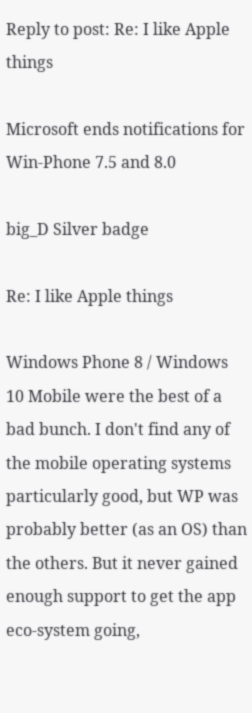Reply to post: Re: I like Apple things

Microsoft ends notifications for Win-Phone 7.5 and 8.0

big_D Silver badge

Re: I like Apple things

Windows Phone 8 / Windows 10 Mobile were the best of a bad bunch. I don't find any of the mobile operating systems particularly good, but WP was probably better (as an OS) than the others. But it never gained enough support to get the app eco-system going,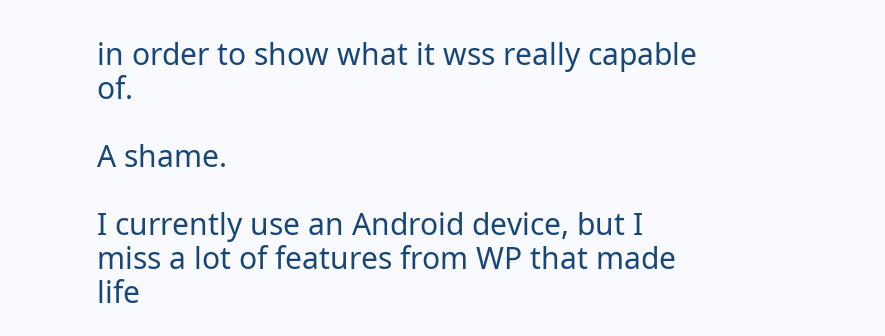in order to show what it wss really capable of.

A shame.

I currently use an Android device, but I miss a lot of features from WP that made life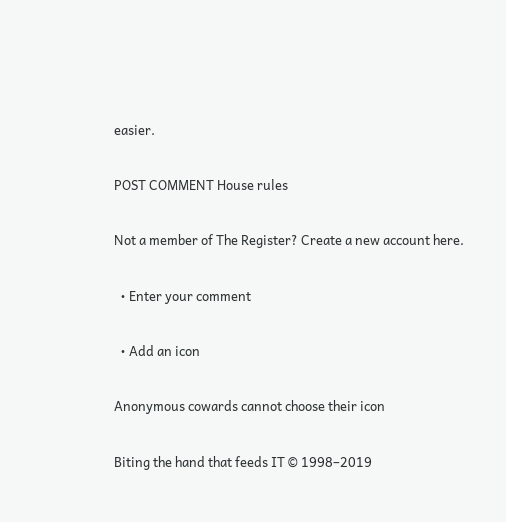easier.

POST COMMENT House rules

Not a member of The Register? Create a new account here.

  • Enter your comment

  • Add an icon

Anonymous cowards cannot choose their icon

Biting the hand that feeds IT © 1998–2019